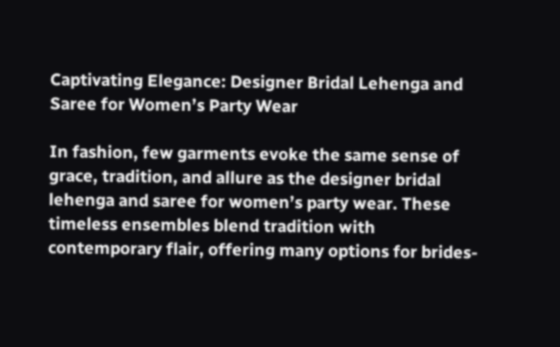Captivating Elegance: Designer Bridal Lehenga and Saree for Women’s Party Wear

In fashion, few garments evoke the same sense of grace, tradition, and allure as the designer bridal lehenga and saree for women’s party wear. These timeless ensembles blend tradition with contemporary flair, offering many options for brides-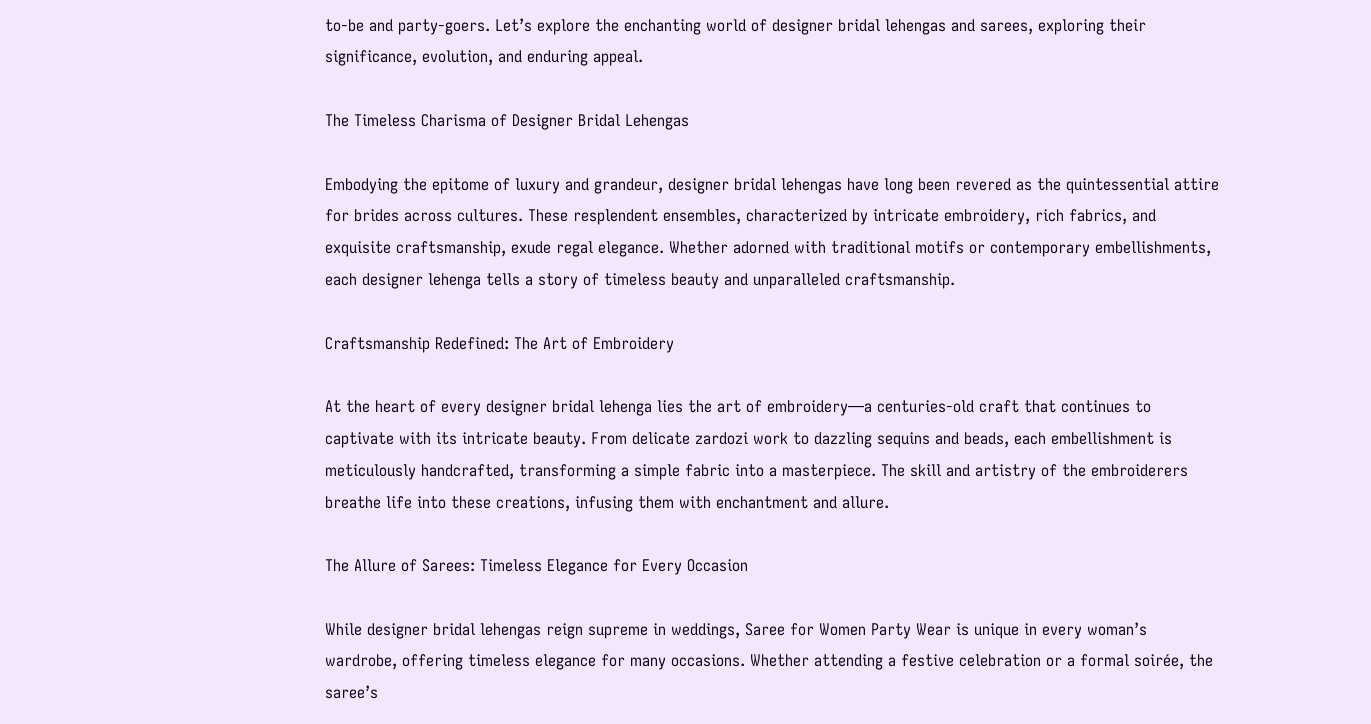to-be and party-goers. Let’s explore the enchanting world of designer bridal lehengas and sarees, exploring their significance, evolution, and enduring appeal.

The Timeless Charisma of Designer Bridal Lehengas

Embodying the epitome of luxury and grandeur, designer bridal lehengas have long been revered as the quintessential attire for brides across cultures. These resplendent ensembles, characterized by intricate embroidery, rich fabrics, and exquisite craftsmanship, exude regal elegance. Whether adorned with traditional motifs or contemporary embellishments, each designer lehenga tells a story of timeless beauty and unparalleled craftsmanship.

Craftsmanship Redefined: The Art of Embroidery

At the heart of every designer bridal lehenga lies the art of embroidery—a centuries-old craft that continues to captivate with its intricate beauty. From delicate zardozi work to dazzling sequins and beads, each embellishment is meticulously handcrafted, transforming a simple fabric into a masterpiece. The skill and artistry of the embroiderers breathe life into these creations, infusing them with enchantment and allure.

The Allure of Sarees: Timeless Elegance for Every Occasion

While designer bridal lehengas reign supreme in weddings, Saree for Women Party Wear is unique in every woman’s wardrobe, offering timeless elegance for many occasions. Whether attending a festive celebration or a formal soirée, the saree’s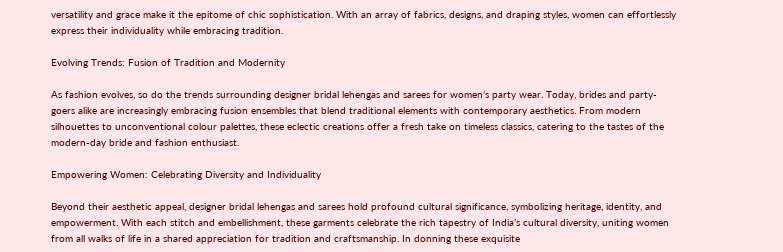versatility and grace make it the epitome of chic sophistication. With an array of fabrics, designs, and draping styles, women can effortlessly express their individuality while embracing tradition.

Evolving Trends: Fusion of Tradition and Modernity

As fashion evolves, so do the trends surrounding designer bridal lehengas and sarees for women’s party wear. Today, brides and party-goers alike are increasingly embracing fusion ensembles that blend traditional elements with contemporary aesthetics. From modern silhouettes to unconventional colour palettes, these eclectic creations offer a fresh take on timeless classics, catering to the tastes of the modern-day bride and fashion enthusiast.

Empowering Women: Celebrating Diversity and Individuality

Beyond their aesthetic appeal, designer bridal lehengas and sarees hold profound cultural significance, symbolizing heritage, identity, and empowerment. With each stitch and embellishment, these garments celebrate the rich tapestry of India’s cultural diversity, uniting women from all walks of life in a shared appreciation for tradition and craftsmanship. In donning these exquisite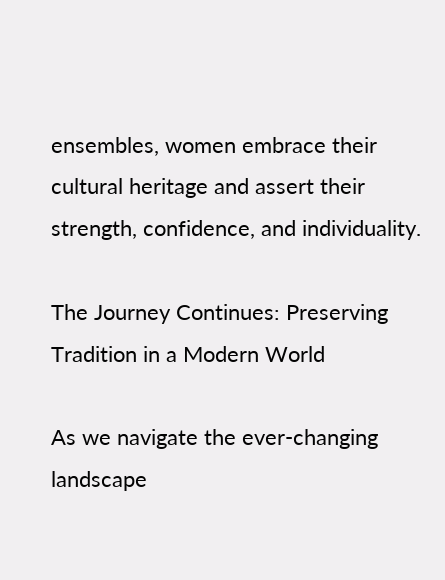ensembles, women embrace their cultural heritage and assert their strength, confidence, and individuality.

The Journey Continues: Preserving Tradition in a Modern World

As we navigate the ever-changing landscape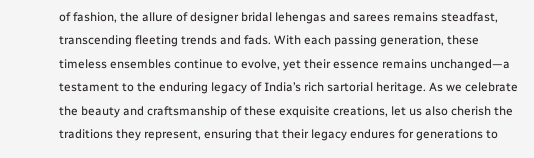of fashion, the allure of designer bridal lehengas and sarees remains steadfast, transcending fleeting trends and fads. With each passing generation, these timeless ensembles continue to evolve, yet their essence remains unchanged—a testament to the enduring legacy of India’s rich sartorial heritage. As we celebrate the beauty and craftsmanship of these exquisite creations, let us also cherish the traditions they represent, ensuring that their legacy endures for generations to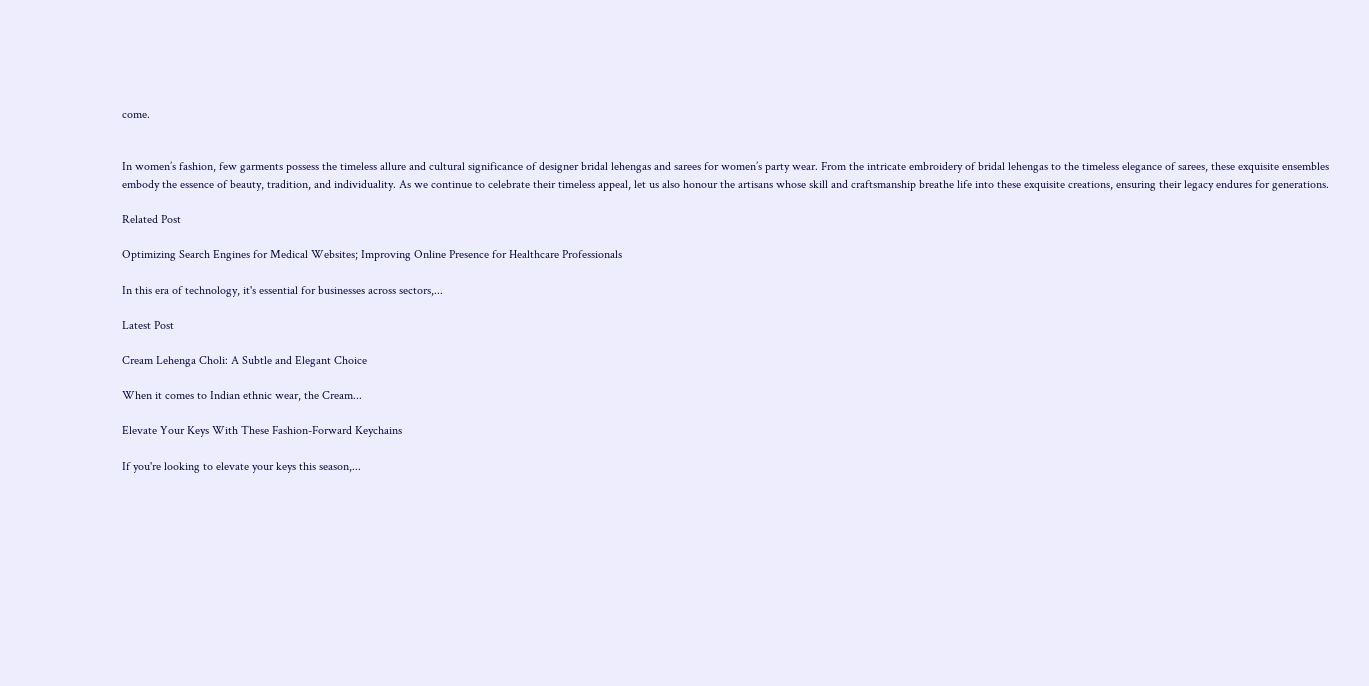come.


In women’s fashion, few garments possess the timeless allure and cultural significance of designer bridal lehengas and sarees for women’s party wear. From the intricate embroidery of bridal lehengas to the timeless elegance of sarees, these exquisite ensembles embody the essence of beauty, tradition, and individuality. As we continue to celebrate their timeless appeal, let us also honour the artisans whose skill and craftsmanship breathe life into these exquisite creations, ensuring their legacy endures for generations.

Related Post

Optimizing Search Engines for Medical Websites; Improving Online Presence for Healthcare Professionals

In this era of technology, it's essential for businesses across sectors,...

Latest Post

Cream Lehenga Choli: A Subtle and Elegant Choice

When it comes to Indian ethnic wear, the Cream...

Elevate Your Keys With These Fashion-Forward Keychains

If you're looking to elevate your keys this season,...